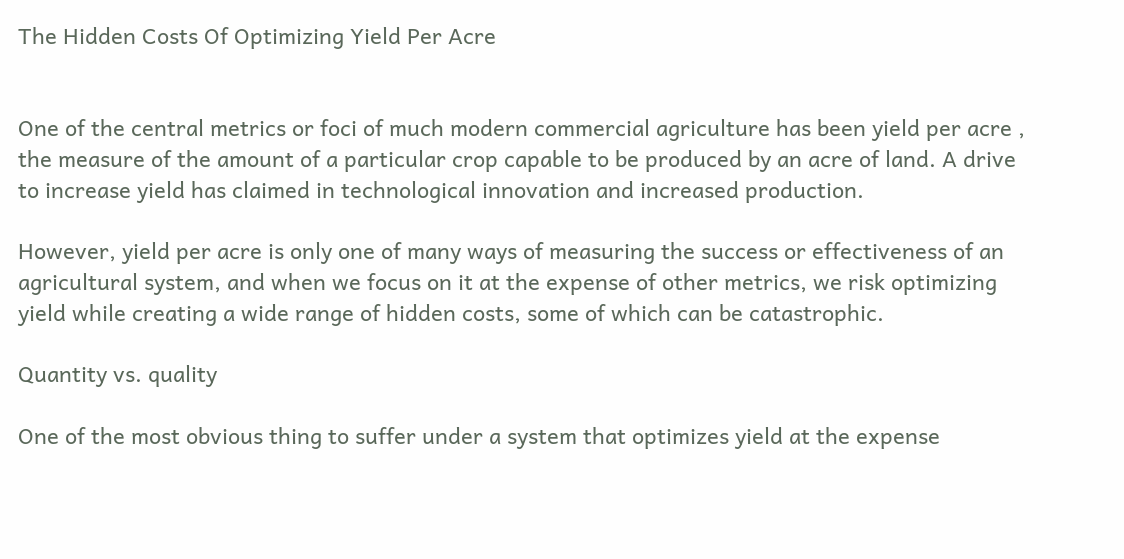The Hidden Costs Of Optimizing Yield Per Acre


One of the central metrics or foci of much modern commercial agriculture has been yield per acre , the measure of the amount of a particular crop capable to be produced by an acre of land. A drive to increase yield has claimed in technological innovation and increased production.

However, yield per acre is only one of many ways of measuring the success or effectiveness of an agricultural system, and when we focus on it at the expense of other metrics, we risk optimizing yield while creating a wide range of hidden costs, some of which can be catastrophic.

Quantity vs. quality

One of the most obvious thing to suffer under a system that optimizes yield at the expense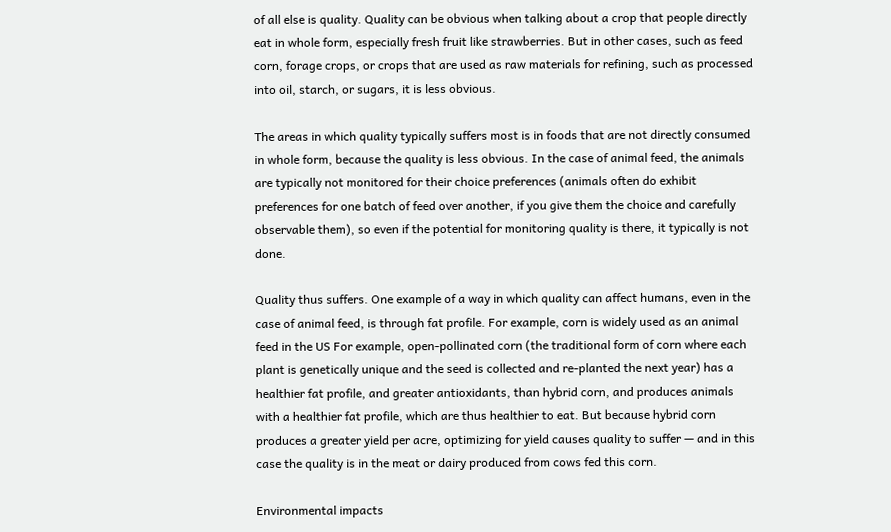of all else is quality. Quality can be obvious when talking about a crop that people directly eat in whole form, especially fresh fruit like strawberries. But in other cases, such as feed corn, forage crops, or crops that are used as raw materials for refining, such as processed into oil, starch, or sugars, it is less obvious.

The areas in which quality typically suffers most is in foods that are not directly consumed in whole form, because the quality is less obvious. In the case of animal feed, the animals are typically not monitored for their choice preferences (animals often do exhibit preferences for one batch of feed over another, if you give them the choice and carefully observable them), so even if the potential for monitoring quality is there, it typically is not done.

Quality thus suffers. One example of a way in which quality can affect humans, even in the case of animal feed, is through fat profile. For example, corn is widely used as an animal feed in the US For example, open-pollinated corn (the traditional form of corn where each plant is genetically unique and the seed is collected and re-planted the next year) has a healthier fat profile, and greater antioxidants, than hybrid corn, and produces animals with a healthier fat profile, which are thus healthier to eat. But because hybrid corn produces a greater yield per acre, optimizing for yield causes quality to suffer — and in this case the quality is in the meat or dairy produced from cows fed this corn.

Environmental impacts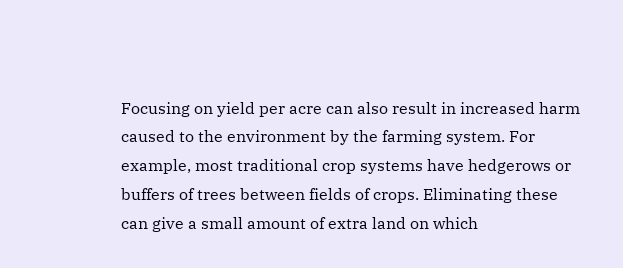Focusing on yield per acre can also result in increased harm caused to the environment by the farming system. For example, most traditional crop systems have hedgerows or buffers of trees between fields of crops. Eliminating these can give a small amount of extra land on which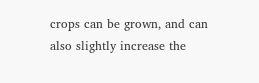crops can be grown, and can also slightly increase the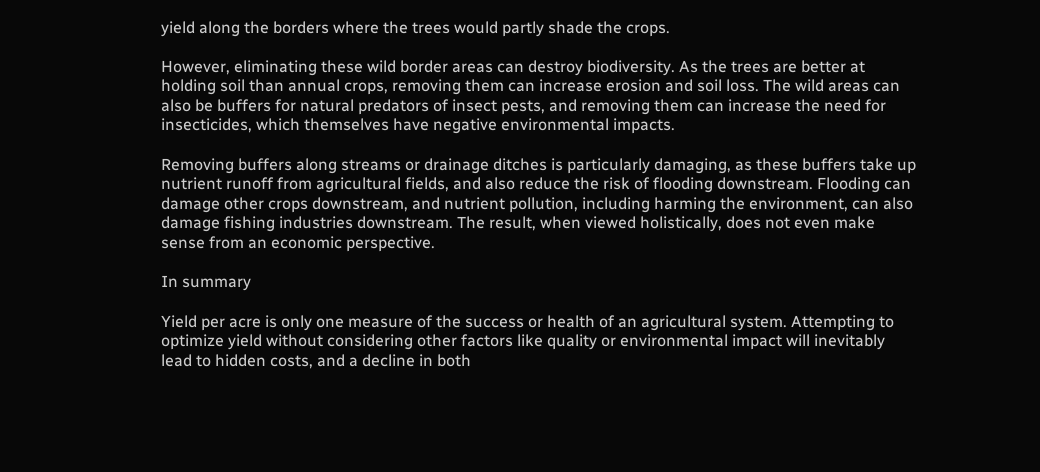yield along the borders where the trees would partly shade the crops.

However, eliminating these wild border areas can destroy biodiversity. As the trees are better at holding soil than annual crops, removing them can increase erosion and soil loss. The wild areas can also be buffers for natural predators of insect pests, and removing them can increase the need for insecticides, which themselves have negative environmental impacts.

Removing buffers along streams or drainage ditches is particularly damaging, as these buffers take up nutrient runoff from agricultural fields, and also reduce the risk of flooding downstream. Flooding can damage other crops downstream, and nutrient pollution, including harming the environment, can also damage fishing industries downstream. The result, when viewed holistically, does not even make sense from an economic perspective.

In summary

Yield per acre is only one measure of the success or health of an agricultural system. Attempting to optimize yield without considering other factors like quality or environmental impact will inevitably lead to hidden costs, and a decline in both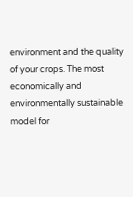environment and the quality of your crops. The most economically and environmentally sustainable model for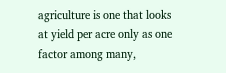agriculture is one that looks at yield per acre only as one factor among many,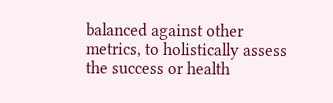balanced against other metrics, to holistically assess the success or health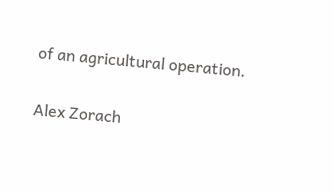of an agricultural operation.

Alex Zorach